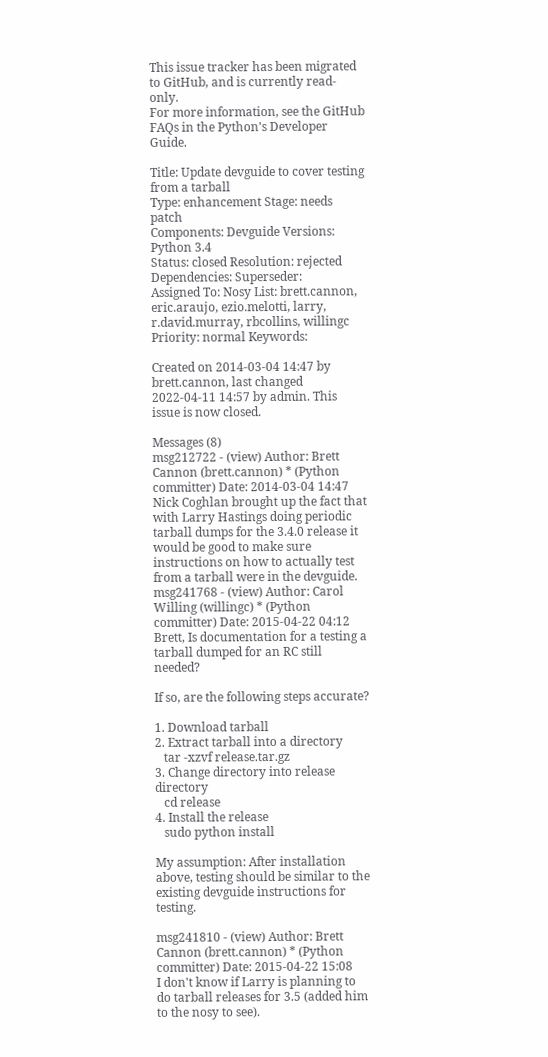This issue tracker has been migrated to GitHub, and is currently read-only.
For more information, see the GitHub FAQs in the Python's Developer Guide.

Title: Update devguide to cover testing from a tarball
Type: enhancement Stage: needs patch
Components: Devguide Versions: Python 3.4
Status: closed Resolution: rejected
Dependencies: Superseder:
Assigned To: Nosy List: brett.cannon, eric.araujo, ezio.melotti, larry, r.david.murray, rbcollins, willingc
Priority: normal Keywords:

Created on 2014-03-04 14:47 by brett.cannon, last changed 2022-04-11 14:57 by admin. This issue is now closed.

Messages (8)
msg212722 - (view) Author: Brett Cannon (brett.cannon) * (Python committer) Date: 2014-03-04 14:47
Nick Coghlan brought up the fact that with Larry Hastings doing periodic tarball dumps for the 3.4.0 release it would be good to make sure instructions on how to actually test from a tarball were in the devguide.
msg241768 - (view) Author: Carol Willing (willingc) * (Python committer) Date: 2015-04-22 04:12
Brett, Is documentation for a testing a tarball dumped for an RC still needed?

If so, are the following steps accurate?

1. Download tarball
2. Extract tarball into a directory
   tar -xzvf release.tar.gz
3. Change directory into release directory
   cd release
4. Install the release
   sudo python install

My assumption: After installation above, testing should be similar to the existing devguide instructions for testing.

msg241810 - (view) Author: Brett Cannon (brett.cannon) * (Python committer) Date: 2015-04-22 15:08
I don't know if Larry is planning to do tarball releases for 3.5 (added him to the nosy to see).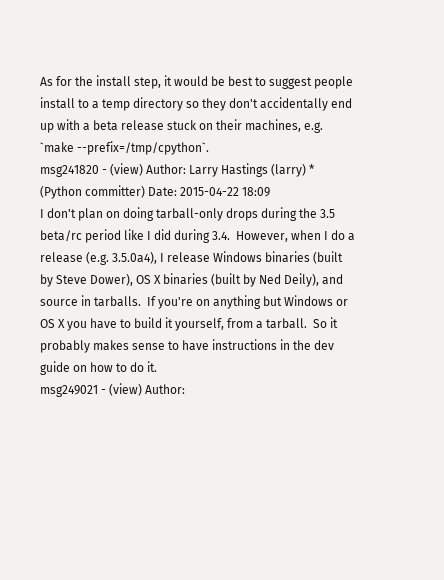As for the install step, it would be best to suggest people install to a temp directory so they don't accidentally end up with a beta release stuck on their machines, e.g. `make --prefix=/tmp/cpython`.
msg241820 - (view) Author: Larry Hastings (larry) * (Python committer) Date: 2015-04-22 18:09
I don't plan on doing tarball-only drops during the 3.5 beta/rc period like I did during 3.4.  However, when I do a release (e.g. 3.5.0a4), I release Windows binaries (built by Steve Dower), OS X binaries (built by Ned Deily), and source in tarballs.  If you're on anything but Windows or OS X you have to build it yourself, from a tarball.  So it probably makes sense to have instructions in the dev guide on how to do it.
msg249021 - (view) Author: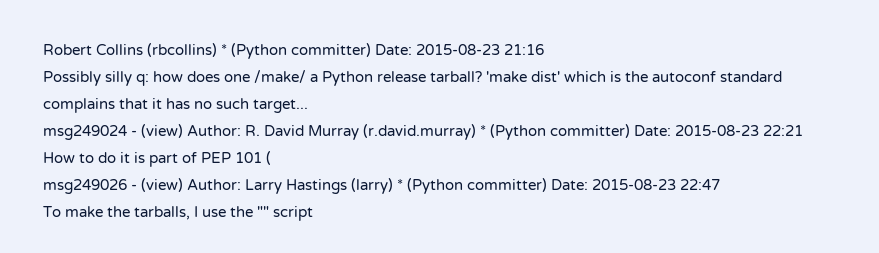Robert Collins (rbcollins) * (Python committer) Date: 2015-08-23 21:16
Possibly silly q: how does one /make/ a Python release tarball? 'make dist' which is the autoconf standard complains that it has no such target...
msg249024 - (view) Author: R. David Murray (r.david.murray) * (Python committer) Date: 2015-08-23 22:21
How to do it is part of PEP 101 (
msg249026 - (view) Author: Larry Hastings (larry) * (Python committer) Date: 2015-08-23 22:47
To make the tarballs, I use the "" script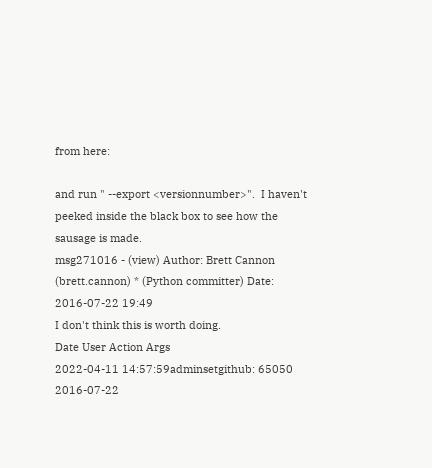from here:

and run " --export <versionnumber>".  I haven't peeked inside the black box to see how the sausage is made.
msg271016 - (view) Author: Brett Cannon (brett.cannon) * (Python committer) Date: 2016-07-22 19:49
I don't think this is worth doing.
Date User Action Args
2022-04-11 14:57:59adminsetgithub: 65050
2016-07-22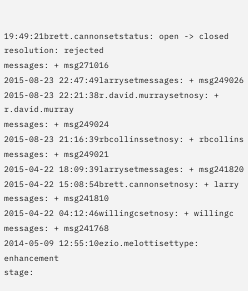19:49:21brett.cannonsetstatus: open -> closed
resolution: rejected
messages: + msg271016
2015-08-23 22:47:49larrysetmessages: + msg249026
2015-08-23 22:21:38r.david.murraysetnosy: + r.david.murray
messages: + msg249024
2015-08-23 21:16:39rbcollinssetnosy: + rbcollins
messages: + msg249021
2015-04-22 18:09:39larrysetmessages: + msg241820
2015-04-22 15:08:54brett.cannonsetnosy: + larry
messages: + msg241810
2015-04-22 04:12:46willingcsetnosy: + willingc
messages: + msg241768
2014-05-09 12:55:10ezio.melottisettype: enhancement
stage: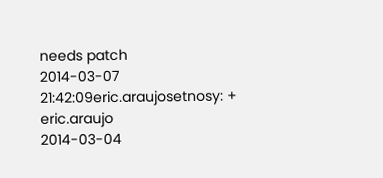needs patch
2014-03-07 21:42:09eric.araujosetnosy: + eric.araujo
2014-03-04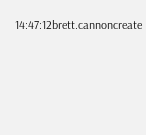14:47:12brett.cannoncreate